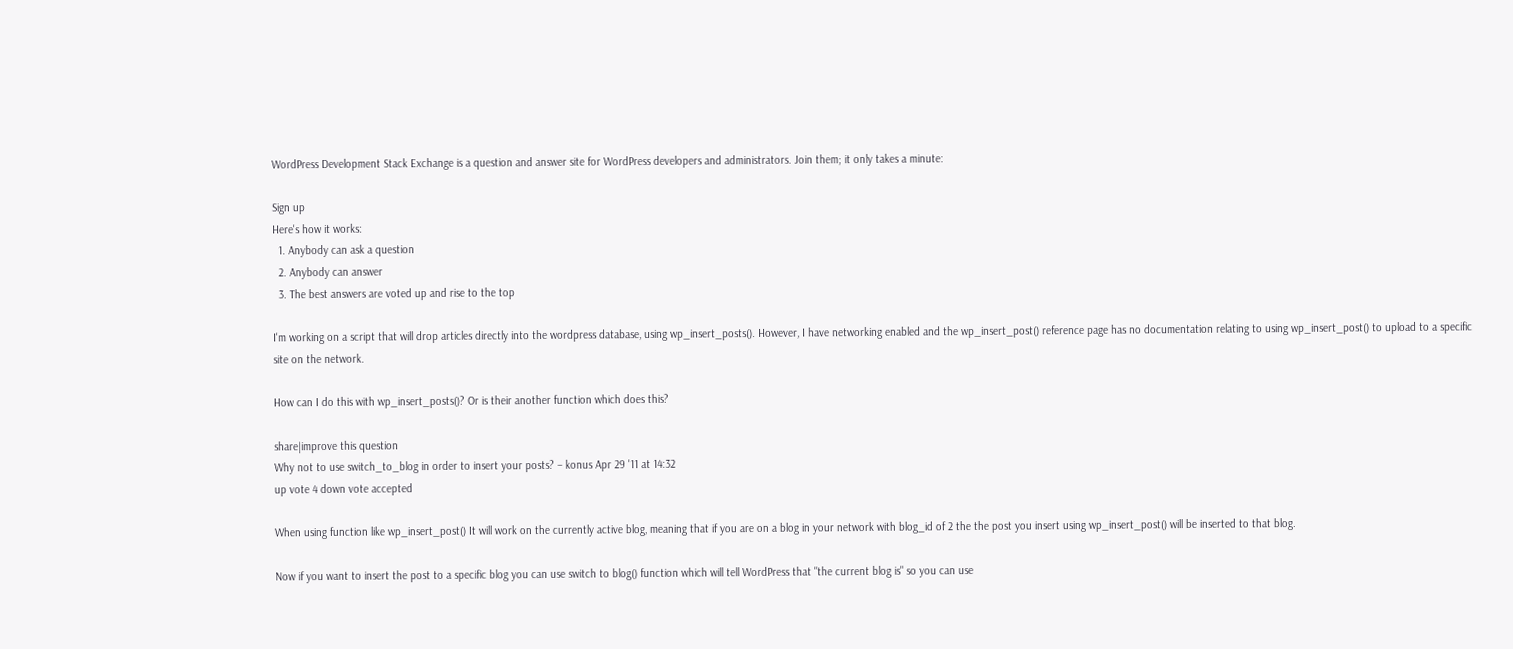WordPress Development Stack Exchange is a question and answer site for WordPress developers and administrators. Join them; it only takes a minute:

Sign up
Here's how it works:
  1. Anybody can ask a question
  2. Anybody can answer
  3. The best answers are voted up and rise to the top

I'm working on a script that will drop articles directly into the wordpress database, using wp_insert_posts(). However, I have networking enabled and the wp_insert_post() reference page has no documentation relating to using wp_insert_post() to upload to a specific site on the network.

How can I do this with wp_insert_posts()? Or is their another function which does this?

share|improve this question
Why not to use switch_to_blog in order to insert your posts? – konus Apr 29 '11 at 14:32
up vote 4 down vote accepted

When using function like wp_insert_post() It will work on the currently active blog, meaning that if you are on a blog in your network with blog_id of 2 the the post you insert using wp_insert_post() will be inserted to that blog.

Now if you want to insert the post to a specific blog you can use switch to blog() function which will tell WordPress that "the current blog is" so you can use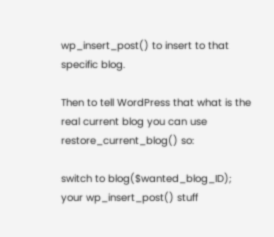wp_insert_post() to insert to that specific blog.

Then to tell WordPress that what is the real current blog you can use restore_current_blog() so:

switch to blog($wanted_blog_ID);
your wp_insert_post() stuff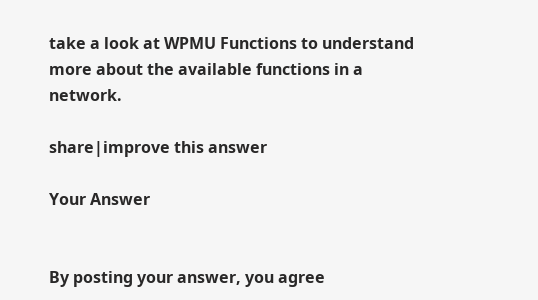take a look at WPMU Functions to understand more about the available functions in a network.

share|improve this answer

Your Answer


By posting your answer, you agree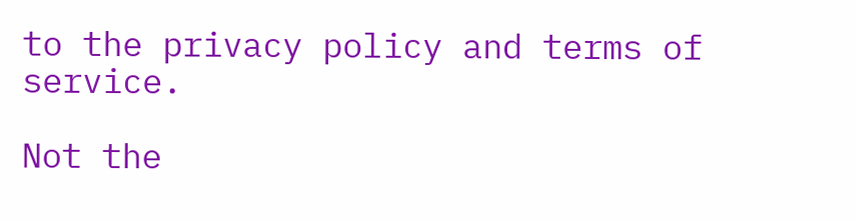to the privacy policy and terms of service.

Not the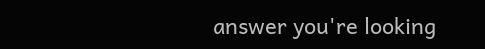answer you're looking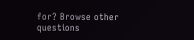for? Browse other questions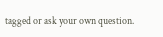tagged or ask your own question.